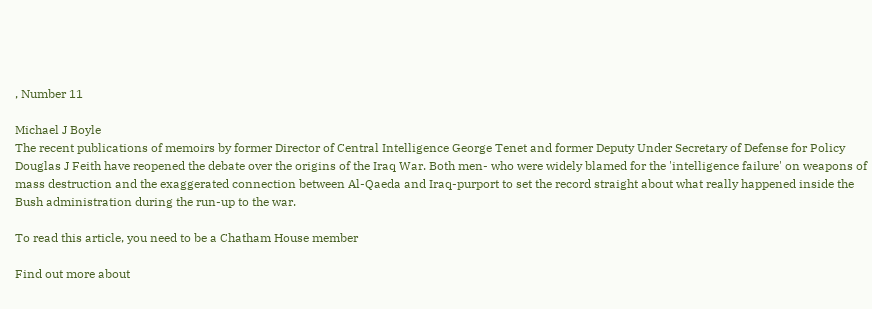, Number 11

Michael J Boyle
The recent publications of memoirs by former Director of Central Intelligence George Tenet and former Deputy Under Secretary of Defense for Policy Douglas J Feith have reopened the debate over the origins of the Iraq War. Both men- who were widely blamed for the 'intelligence failure' on weapons of mass destruction and the exaggerated connection between Al-Qaeda and Iraq-purport to set the record straight about what really happened inside the Bush administration during the run-up to the war.

To read this article, you need to be a Chatham House member

Find out more about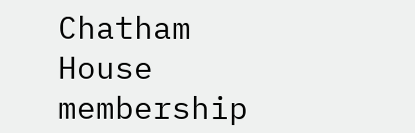Chatham House membership